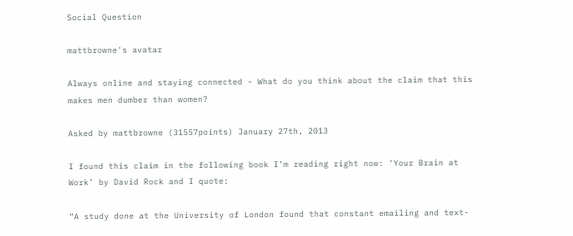Social Question

mattbrowne's avatar

Always online and staying connected - What do you think about the claim that this makes men dumber than women?

Asked by mattbrowne (31557points) January 27th, 2013

I found this claim in the following book I’m reading right now: ‘Your Brain at Work’ by David Rock and I quote:

“A study done at the University of London found that constant emailing and text-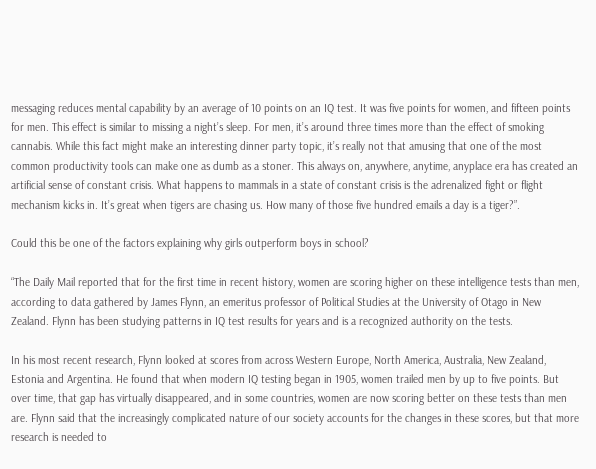messaging reduces mental capability by an average of 10 points on an IQ test. It was five points for women, and fifteen points for men. This effect is similar to missing a night’s sleep. For men, it’s around three times more than the effect of smoking cannabis. While this fact might make an interesting dinner party topic, it’s really not that amusing that one of the most common productivity tools can make one as dumb as a stoner. This always on, anywhere, anytime, anyplace era has created an artificial sense of constant crisis. What happens to mammals in a state of constant crisis is the adrenalized fight or flight mechanism kicks in. It’s great when tigers are chasing us. How many of those five hundred emails a day is a tiger?”.

Could this be one of the factors explaining why girls outperform boys in school?

“The Daily Mail reported that for the first time in recent history, women are scoring higher on these intelligence tests than men, according to data gathered by James Flynn, an emeritus professor of Political Studies at the University of Otago in New Zealand. Flynn has been studying patterns in IQ test results for years and is a recognized authority on the tests.

In his most recent research, Flynn looked at scores from across Western Europe, North America, Australia, New Zealand, Estonia and Argentina. He found that when modern IQ testing began in 1905, women trailed men by up to five points. But over time, that gap has virtually disappeared, and in some countries, women are now scoring better on these tests than men are. Flynn said that the increasingly complicated nature of our society accounts for the changes in these scores, but that more research is needed to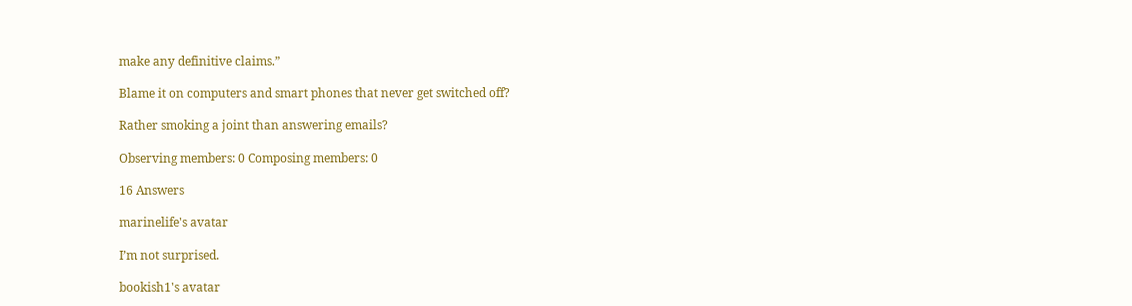make any definitive claims.”

Blame it on computers and smart phones that never get switched off?

Rather smoking a joint than answering emails?

Observing members: 0 Composing members: 0

16 Answers

marinelife's avatar

I’m not surprised.

bookish1's avatar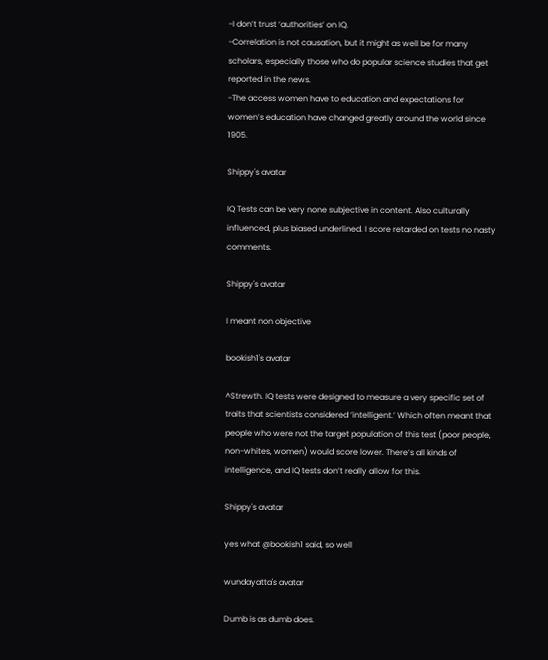-I don’t trust ‘authorities’ on IQ.
-Correlation is not causation, but it might as well be for many scholars, especially those who do popular science studies that get reported in the news.
-The access women have to education and expectations for women’s education have changed greatly around the world since 1905.

Shippy's avatar

IQ Tests can be very none subjective in content. Also culturally influenced, plus biased underlined. I score retarded on tests no nasty comments.

Shippy's avatar

I meant non objective

bookish1's avatar

^Strewth. IQ tests were designed to measure a very specific set of traits that scientists considered ‘intelligent.’ Which often meant that people who were not the target population of this test (poor people, non-whites, women) would score lower. There’s all kinds of intelligence, and IQ tests don’t really allow for this.

Shippy's avatar

yes what @bookish1 said, so well

wundayatta's avatar

Dumb is as dumb does.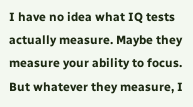I have no idea what IQ tests actually measure. Maybe they measure your ability to focus. But whatever they measure, I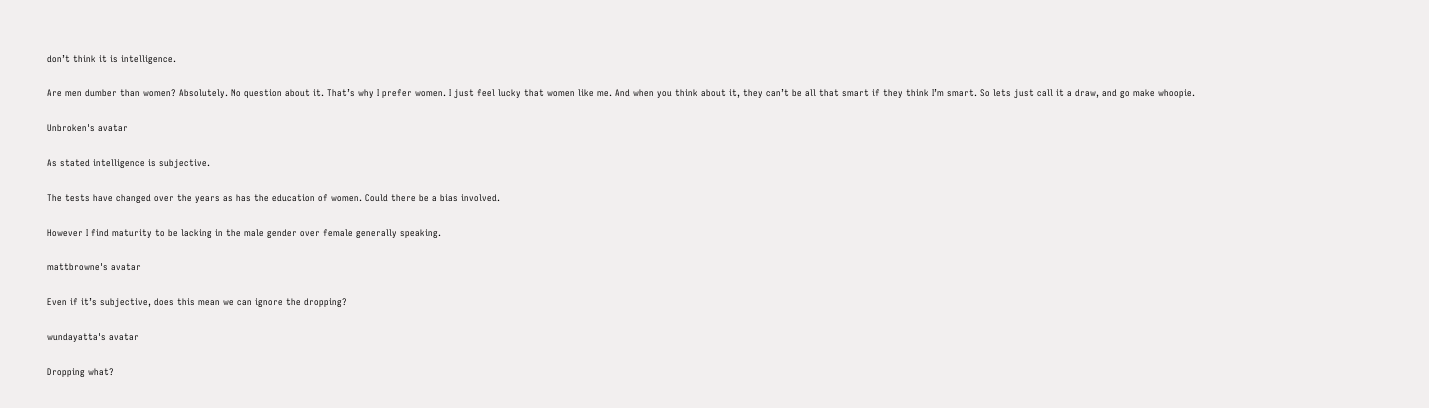don’t think it is intelligence.

Are men dumber than women? Absolutely. No question about it. That’s why I prefer women. I just feel lucky that women like me. And when you think about it, they can’t be all that smart if they think I’m smart. So lets just call it a draw, and go make whoopie.

Unbroken's avatar

As stated intelligence is subjective.

The tests have changed over the years as has the education of women. Could there be a bias involved.

However I find maturity to be lacking in the male gender over female generally speaking.

mattbrowne's avatar

Even if it’s subjective, does this mean we can ignore the dropping?

wundayatta's avatar

Dropping what?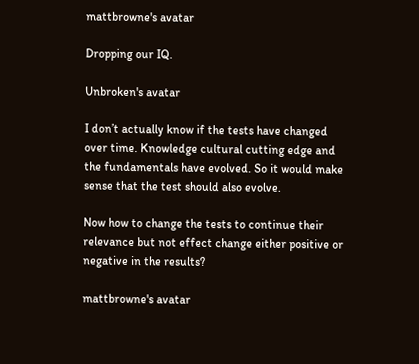mattbrowne's avatar

Dropping our IQ.

Unbroken's avatar

I don’t actually know if the tests have changed over time. Knowledge cultural cutting edge and the fundamentals have evolved. So it would make sense that the test should also evolve.

Now how to change the tests to continue their relevance but not effect change either positive or negative in the results?

mattbrowne's avatar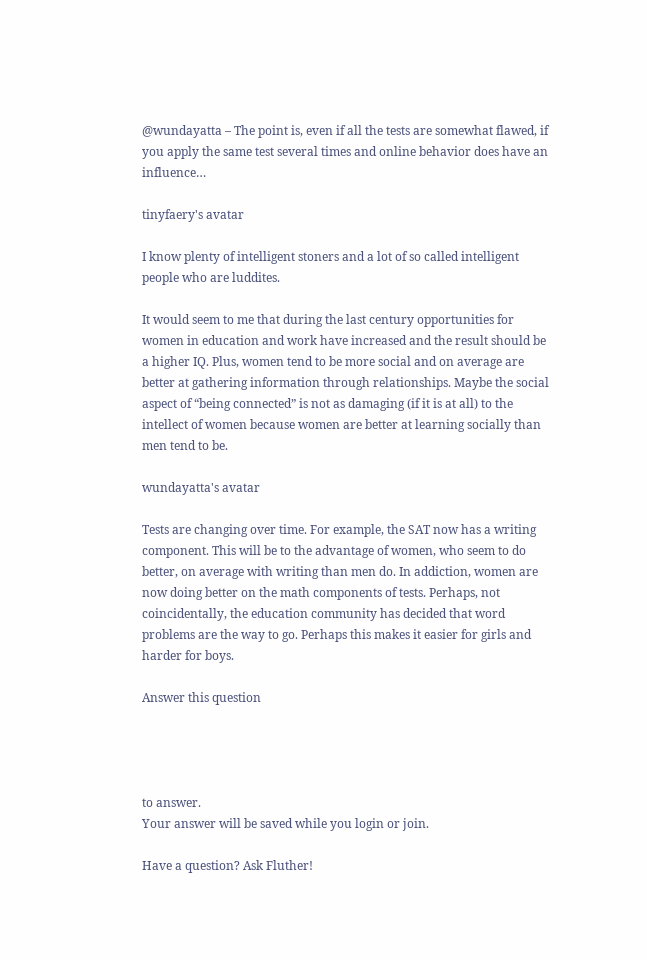@wundayatta – The point is, even if all the tests are somewhat flawed, if you apply the same test several times and online behavior does have an influence…

tinyfaery's avatar

I know plenty of intelligent stoners and a lot of so called intelligent people who are luddites.

It would seem to me that during the last century opportunities for women in education and work have increased and the result should be a higher IQ. Plus, women tend to be more social and on average are better at gathering information through relationships. Maybe the social aspect of “being connected” is not as damaging (if it is at all) to the intellect of women because women are better at learning socially than men tend to be.

wundayatta's avatar

Tests are changing over time. For example, the SAT now has a writing component. This will be to the advantage of women, who seem to do better, on average with writing than men do. In addiction, women are now doing better on the math components of tests. Perhaps, not coincidentally, the education community has decided that word problems are the way to go. Perhaps this makes it easier for girls and harder for boys.

Answer this question




to answer.
Your answer will be saved while you login or join.

Have a question? Ask Fluther!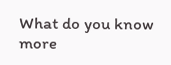What do you know more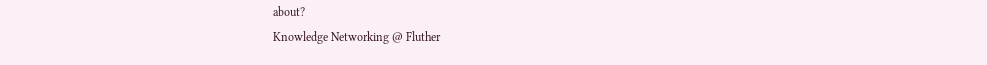about?
Knowledge Networking @ Fluther